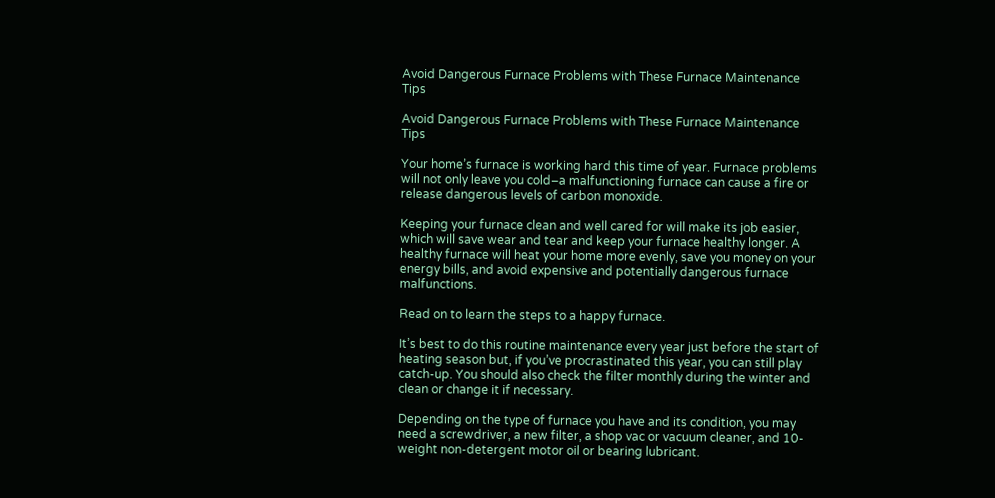Avoid Dangerous Furnace Problems with These Furnace Maintenance Tips

Avoid Dangerous Furnace Problems with These Furnace Maintenance Tips

Your home’s furnace is working hard this time of year. Furnace problems will not only leave you cold–a malfunctioning furnace can cause a fire or release dangerous levels of carbon monoxide.

Keeping your furnace clean and well cared for will make its job easier, which will save wear and tear and keep your furnace healthy longer. A healthy furnace will heat your home more evenly, save you money on your energy bills, and avoid expensive and potentially dangerous furnace malfunctions.

Read on to learn the steps to a happy furnace.

It’s best to do this routine maintenance every year just before the start of heating season but, if you’ve procrastinated this year, you can still play catch-up. You should also check the filter monthly during the winter and clean or change it if necessary.

Depending on the type of furnace you have and its condition, you may need a screwdriver, a new filter, a shop vac or vacuum cleaner, and 10-weight non-detergent motor oil or bearing lubricant.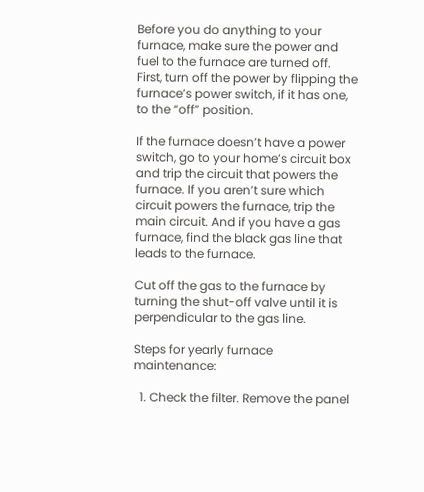Before you do anything to your furnace, make sure the power and fuel to the furnace are turned off. First, turn off the power by flipping the furnace’s power switch, if it has one, to the “off” position.

If the furnace doesn’t have a power switch, go to your home’s circuit box and trip the circuit that powers the furnace. If you aren’t sure which circuit powers the furnace, trip the main circuit. And if you have a gas furnace, find the black gas line that leads to the furnace.

Cut off the gas to the furnace by turning the shut-off valve until it is perpendicular to the gas line.

Steps for yearly furnace maintenance:

  1. Check the filter. Remove the panel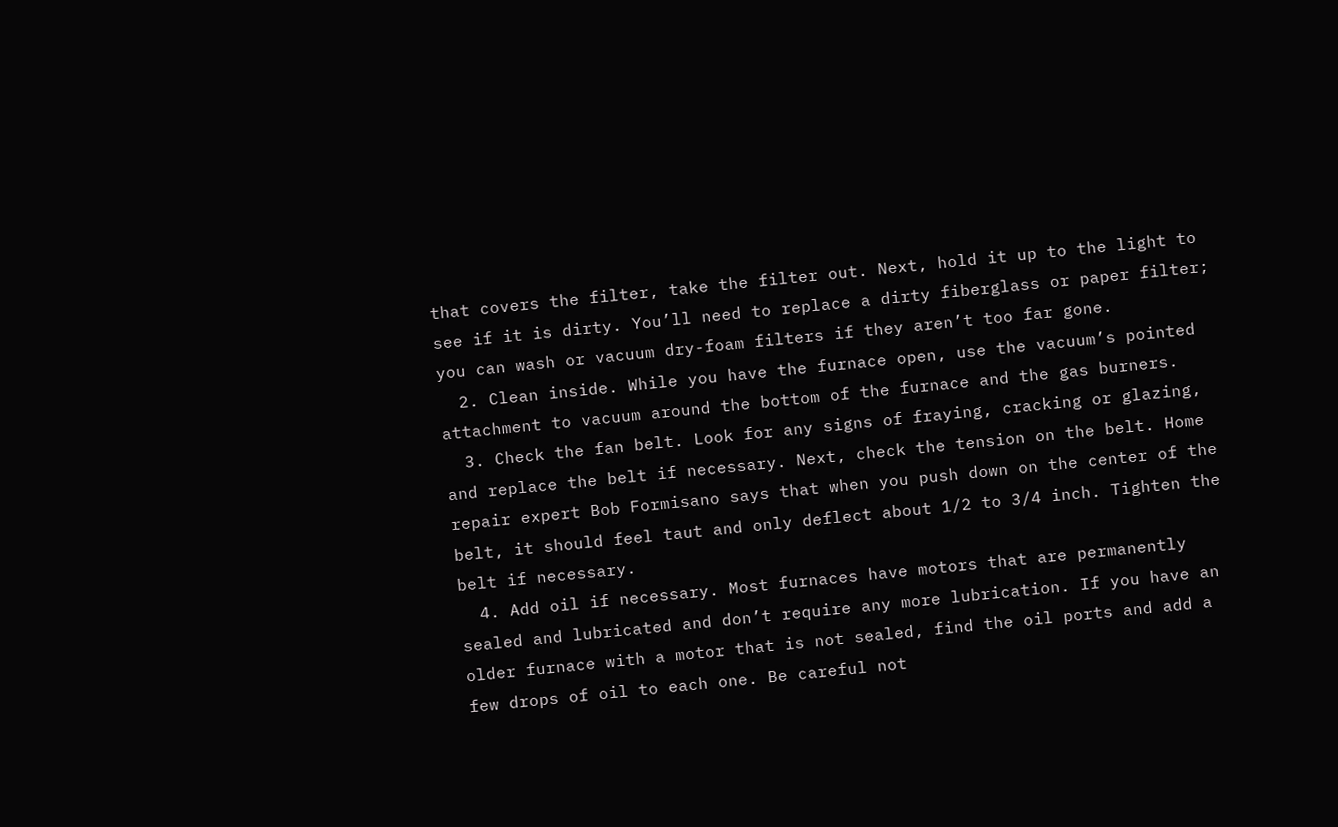that covers the filter, take the filter out. Next, hold it up to the light to see if it is dirty. You’ll need to replace a dirty fiberglass or paper filter; you can wash or vacuum dry-foam filters if they aren’t too far gone.
  2. Clean inside. While you have the furnace open, use the vacuum’s pointed attachment to vacuum around the bottom of the furnace and the gas burners.
  3. Check the fan belt. Look for any signs of fraying, cracking or glazing, and replace the belt if necessary. Next, check the tension on the belt. Home repair expert Bob Formisano says that when you push down on the center of the belt, it should feel taut and only deflect about 1/2 to 3/4 inch. Tighten the belt if necessary.
  4. Add oil if necessary. Most furnaces have motors that are permanently sealed and lubricated and don’t require any more lubrication. If you have an older furnace with a motor that is not sealed, find the oil ports and add a few drops of oil to each one. Be careful not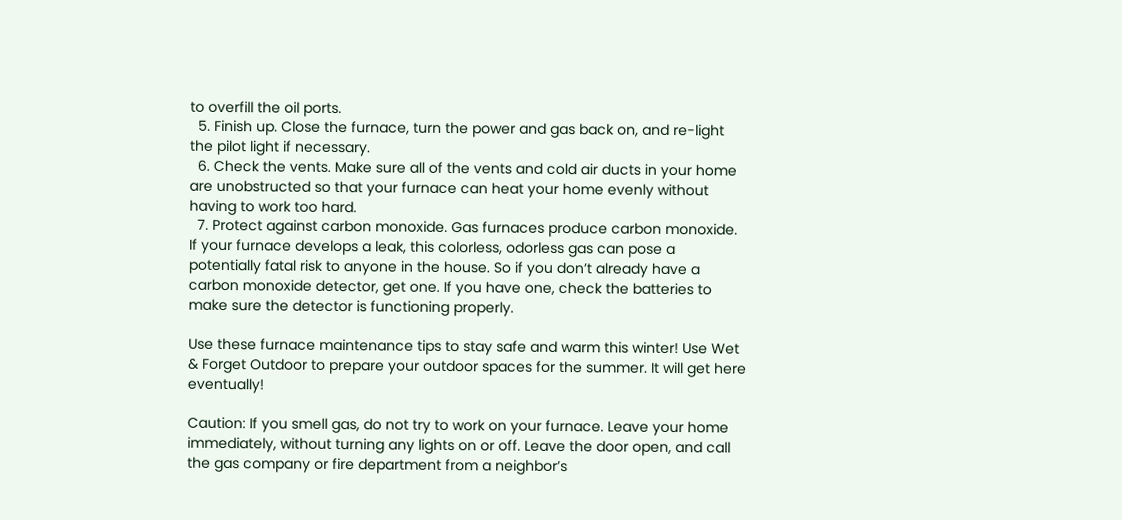to overfill the oil ports.
  5. Finish up. Close the furnace, turn the power and gas back on, and re-light the pilot light if necessary.
  6. Check the vents. Make sure all of the vents and cold air ducts in your home are unobstructed so that your furnace can heat your home evenly without having to work too hard.
  7. Protect against carbon monoxide. Gas furnaces produce carbon monoxide. If your furnace develops a leak, this colorless, odorless gas can pose a potentially fatal risk to anyone in the house. So if you don’t already have a carbon monoxide detector, get one. If you have one, check the batteries to make sure the detector is functioning properly.

Use these furnace maintenance tips to stay safe and warm this winter! Use Wet & Forget Outdoor to prepare your outdoor spaces for the summer. It will get here eventually!

Caution: If you smell gas, do not try to work on your furnace. Leave your home immediately, without turning any lights on or off. Leave the door open, and call the gas company or fire department from a neighbor’s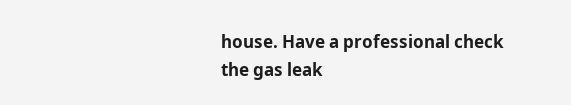house. Have a professional check the gas leak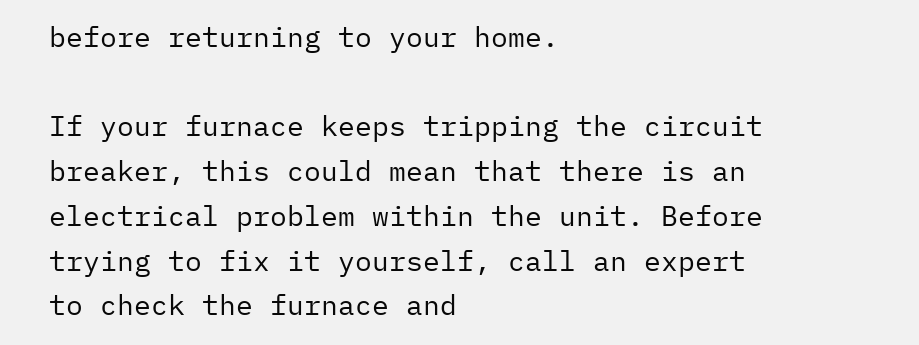before returning to your home.

If your furnace keeps tripping the circuit breaker, this could mean that there is an electrical problem within the unit. Before trying to fix it yourself, call an expert to check the furnace and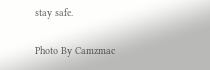stay safe.

Photo By Camzmac